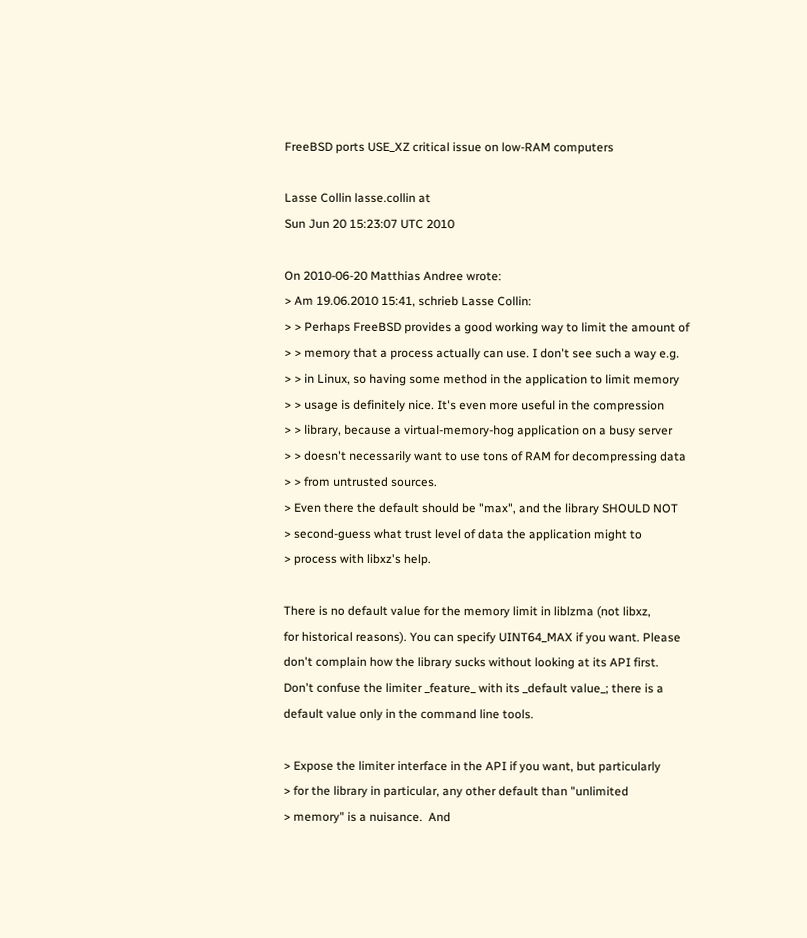FreeBSD ports USE_XZ critical issue on low-RAM computers

Lasse Collin lasse.collin at
Sun Jun 20 15:23:07 UTC 2010

On 2010-06-20 Matthias Andree wrote:
> Am 19.06.2010 15:41, schrieb Lasse Collin:
> > Perhaps FreeBSD provides a good working way to limit the amount of
> > memory that a process actually can use. I don't see such a way e.g.
> > in Linux, so having some method in the application to limit memory
> > usage is definitely nice. It's even more useful in the compression
> > library, because a virtual-memory-hog application on a busy server
> > doesn't necessarily want to use tons of RAM for decompressing data
> > from untrusted sources.
> Even there the default should be "max", and the library SHOULD NOT
> second-guess what trust level of data the application might to
> process with libxz's help.

There is no default value for the memory limit in liblzma (not libxz,
for historical reasons). You can specify UINT64_MAX if you want. Please
don't complain how the library sucks without looking at its API first.
Don't confuse the limiter _feature_ with its _default value_; there is a
default value only in the command line tools.

> Expose the limiter interface in the API if you want, but particularly
> for the library in particular, any other default than "unlimited
> memory" is a nuisance.  And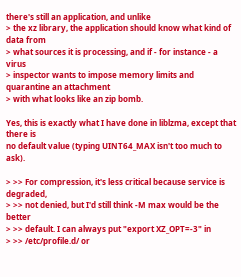there's still an application, and unlike
> the xz library, the application should know what kind of data from
> what sources it is processing, and if - for instance - a virus
> inspector wants to impose memory limits and quarantine an attachment
> with what looks like an zip bomb.

Yes, this is exactly what I have done in liblzma, except that there is
no default value (typing UINT64_MAX isn't too much to ask).

> >> For compression, it's less critical because service is degraded,
> >> not denied, but I'd still think -M max would be the better
> >> default. I can always put "export XZ_OPT=-3" in
> >> /etc/profile.d/ or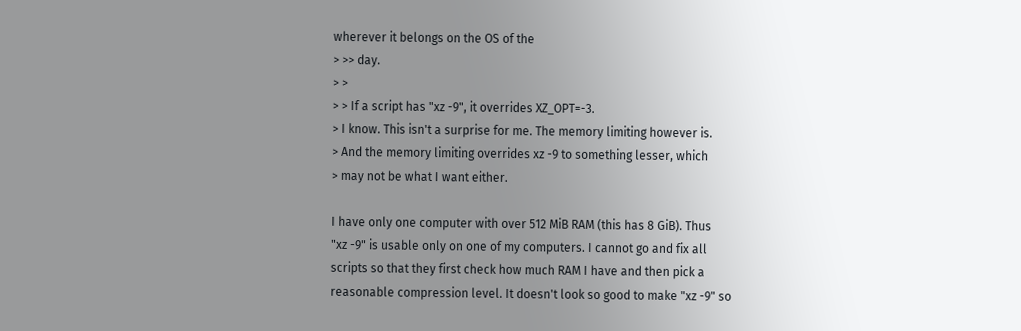wherever it belongs on the OS of the
> >> day.
> >
> > If a script has "xz -9", it overrides XZ_OPT=-3.
> I know. This isn't a surprise for me. The memory limiting however is.
> And the memory limiting overrides xz -9 to something lesser, which
> may not be what I want either.

I have only one computer with over 512 MiB RAM (this has 8 GiB). Thus
"xz -9" is usable only on one of my computers. I cannot go and fix all
scripts so that they first check how much RAM I have and then pick a
reasonable compression level. It doesn't look so good to make "xz -9" so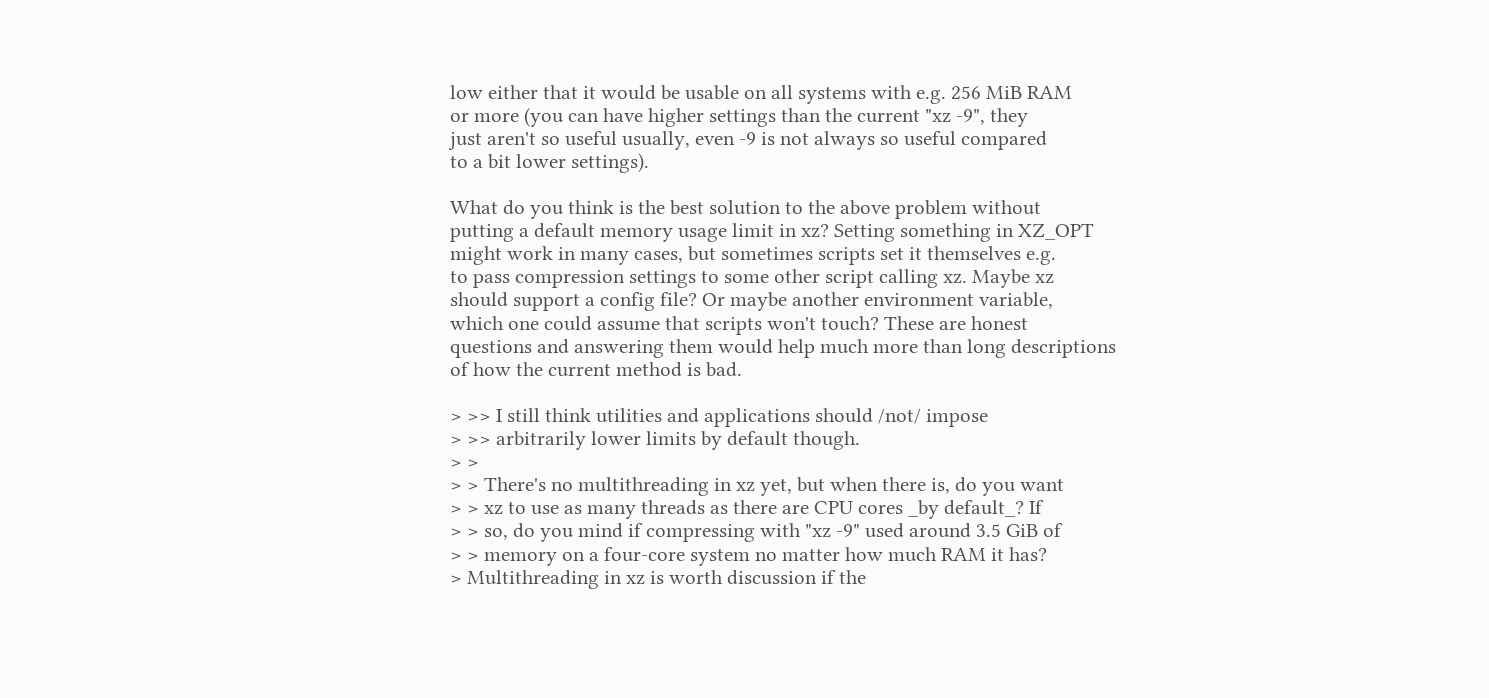low either that it would be usable on all systems with e.g. 256 MiB RAM
or more (you can have higher settings than the current "xz -9", they
just aren't so useful usually, even -9 is not always so useful compared
to a bit lower settings).

What do you think is the best solution to the above problem without
putting a default memory usage limit in xz? Setting something in XZ_OPT
might work in many cases, but sometimes scripts set it themselves e.g.
to pass compression settings to some other script calling xz. Maybe xz
should support a config file? Or maybe another environment variable,
which one could assume that scripts won't touch? These are honest
questions and answering them would help much more than long descriptions
of how the current method is bad.

> >> I still think utilities and applications should /not/ impose
> >> arbitrarily lower limits by default though.
> >
> > There's no multithreading in xz yet, but when there is, do you want
> > xz to use as many threads as there are CPU cores _by default_? If
> > so, do you mind if compressing with "xz -9" used around 3.5 GiB of
> > memory on a four-core system no matter how much RAM it has?
> Multithreading in xz is worth discussion if the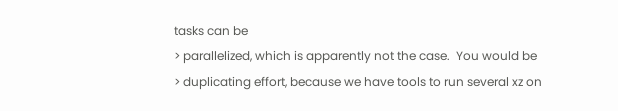tasks can be
> parallelized, which is apparently not the case.  You would be
> duplicating effort, because we have tools to run several xz on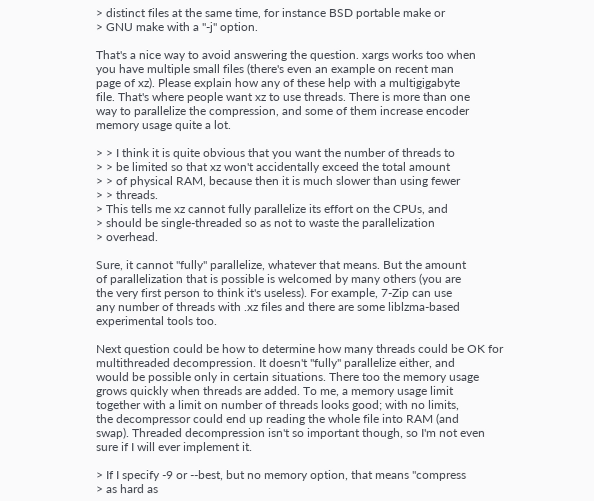> distinct files at the same time, for instance BSD portable make or
> GNU make with a "-j" option.

That's a nice way to avoid answering the question. xargs works too when
you have multiple small files (there's even an example on recent man
page of xz). Please explain how any of these help with a multigigabyte
file. That's where people want xz to use threads. There is more than one
way to parallelize the compression, and some of them increase encoder
memory usage quite a lot.

> > I think it is quite obvious that you want the number of threads to
> > be limited so that xz won't accidentally exceed the total amount
> > of physical RAM, because then it is much slower than using fewer
> > threads.
> This tells me xz cannot fully parallelize its effort on the CPUs, and
> should be single-threaded so as not to waste the parallelization
> overhead.

Sure, it cannot "fully" parallelize, whatever that means. But the amount
of parallelization that is possible is welcomed by many others (you are
the very first person to think it's useless). For example, 7-Zip can use
any number of threads with .xz files and there are some liblzma-based
experimental tools too.

Next question could be how to determine how many threads could be OK for
multithreaded decompression. It doesn't "fully" parallelize either, and
would be possible only in certain situations. There too the memory usage
grows quickly when threads are added. To me, a memory usage limit
together with a limit on number of threads looks good; with no limits,
the decompressor could end up reading the whole file into RAM (and
swap). Threaded decompression isn't so important though, so I'm not even
sure if I will ever implement it.

> If I specify -9 or --best, but no memory option, that means "compress
> as hard as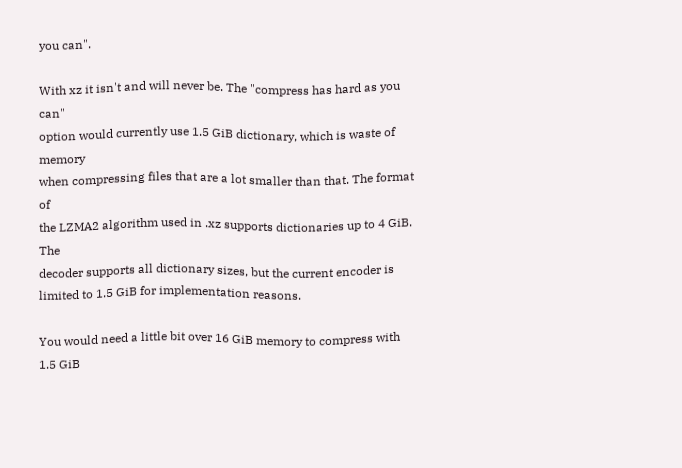you can".

With xz it isn't and will never be. The "compress has hard as you can"
option would currently use 1.5 GiB dictionary, which is waste of memory
when compressing files that are a lot smaller than that. The format of
the LZMA2 algorithm used in .xz supports dictionaries up to 4 GiB. The
decoder supports all dictionary sizes, but the current encoder is
limited to 1.5 GiB for implementation reasons.

You would need a little bit over 16 GiB memory to compress with 1.5 GiB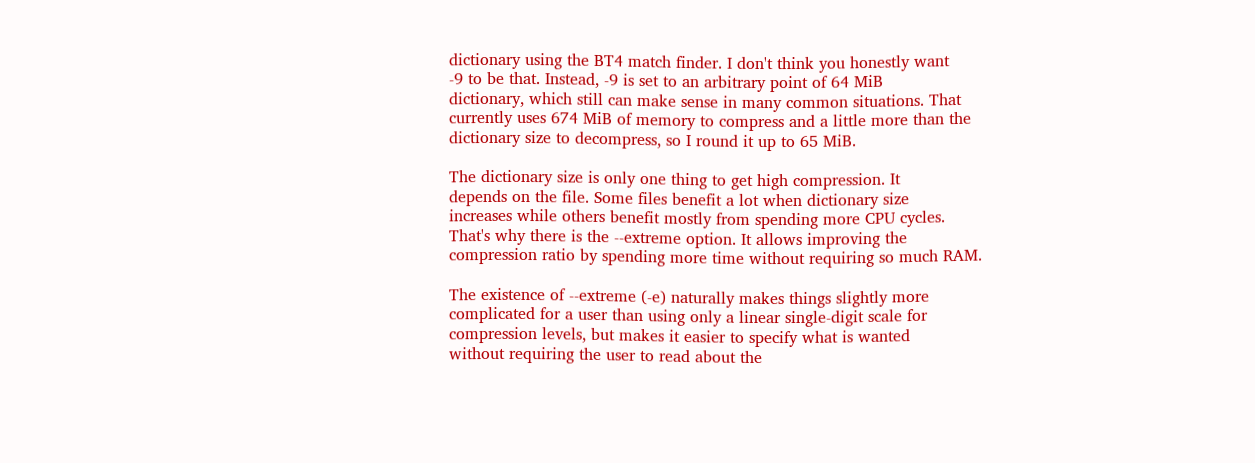dictionary using the BT4 match finder. I don't think you honestly want
-9 to be that. Instead, -9 is set to an arbitrary point of 64 MiB
dictionary, which still can make sense in many common situations. That
currently uses 674 MiB of memory to compress and a little more than the
dictionary size to decompress, so I round it up to 65 MiB.

The dictionary size is only one thing to get high compression. It
depends on the file. Some files benefit a lot when dictionary size
increases while others benefit mostly from spending more CPU cycles.
That's why there is the --extreme option. It allows improving the
compression ratio by spending more time without requiring so much RAM.

The existence of --extreme (-e) naturally makes things slightly more
complicated for a user than using only a linear single-digit scale for
compression levels, but makes it easier to specify what is wanted
without requiring the user to read about the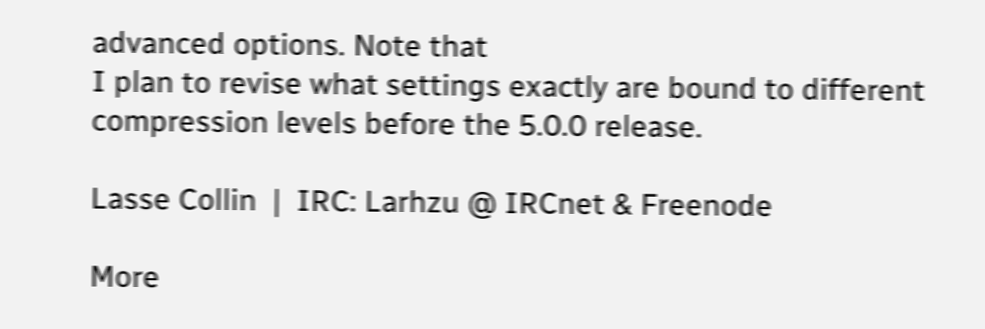advanced options. Note that
I plan to revise what settings exactly are bound to different
compression levels before the 5.0.0 release.

Lasse Collin  |  IRC: Larhzu @ IRCnet & Freenode

More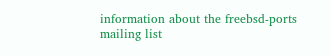information about the freebsd-ports mailing list